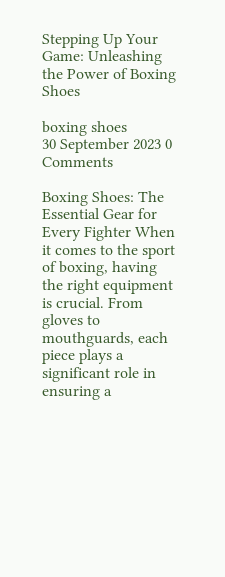Stepping Up Your Game: Unleashing the Power of Boxing Shoes

boxing shoes
30 September 2023 0 Comments

Boxing Shoes: The Essential Gear for Every Fighter When it comes to the sport of boxing, having the right equipment is crucial. From gloves to mouthguards, each piece plays a significant role in ensuring a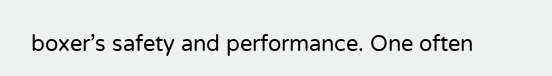boxer’s safety and performance. One often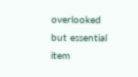overlooked but essential item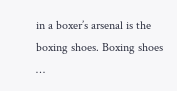in a boxer’s arsenal is the boxing shoes. Boxing shoes …